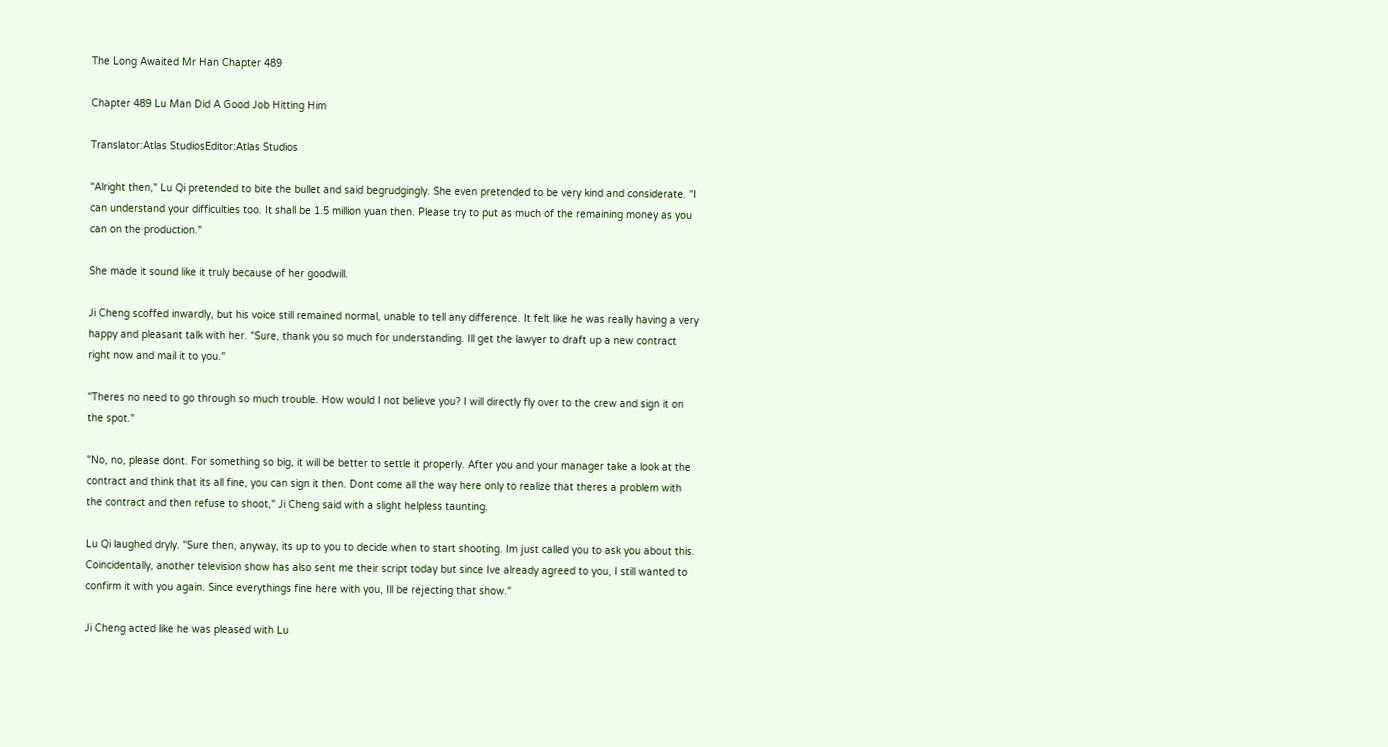The Long Awaited Mr Han Chapter 489

Chapter 489 Lu Man Did A Good Job Hitting Him

Translator:Atlas StudiosEditor:Atlas Studios

"Alright then," Lu Qi pretended to bite the bullet and said begrudgingly. She even pretended to be very kind and considerate. "I can understand your difficulties too. It shall be 1.5 million yuan then. Please try to put as much of the remaining money as you can on the production."

She made it sound like it truly because of her goodwill.

Ji Cheng scoffed inwardly, but his voice still remained normal, unable to tell any difference. It felt like he was really having a very happy and pleasant talk with her. "Sure, thank you so much for understanding. Ill get the lawyer to draft up a new contract right now and mail it to you."

"Theres no need to go through so much trouble. How would I not believe you? I will directly fly over to the crew and sign it on the spot."

"No, no, please dont. For something so big, it will be better to settle it properly. After you and your manager take a look at the contract and think that its all fine, you can sign it then. Dont come all the way here only to realize that theres a problem with the contract and then refuse to shoot," Ji Cheng said with a slight helpless taunting.

Lu Qi laughed dryly. "Sure then, anyway, its up to you to decide when to start shooting. Im just called you to ask you about this. Coincidentally, another television show has also sent me their script today but since Ive already agreed to you, I still wanted to confirm it with you again. Since everythings fine here with you, Ill be rejecting that show."

Ji Cheng acted like he was pleased with Lu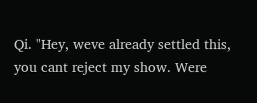Qi. "Hey, weve already settled this, you cant reject my show. Were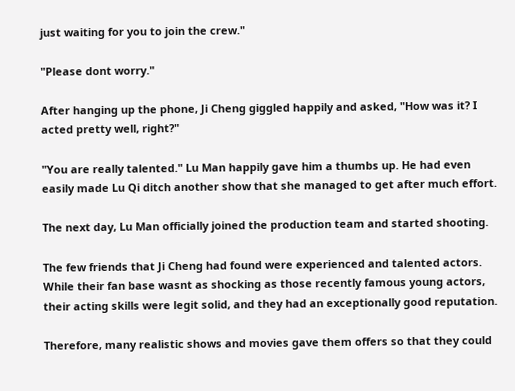just waiting for you to join the crew."

"Please dont worry."

After hanging up the phone, Ji Cheng giggled happily and asked, "How was it? I acted pretty well, right?"

"You are really talented." Lu Man happily gave him a thumbs up. He had even easily made Lu Qi ditch another show that she managed to get after much effort.

The next day, Lu Man officially joined the production team and started shooting.

The few friends that Ji Cheng had found were experienced and talented actors. While their fan base wasnt as shocking as those recently famous young actors, their acting skills were legit solid, and they had an exceptionally good reputation.

Therefore, many realistic shows and movies gave them offers so that they could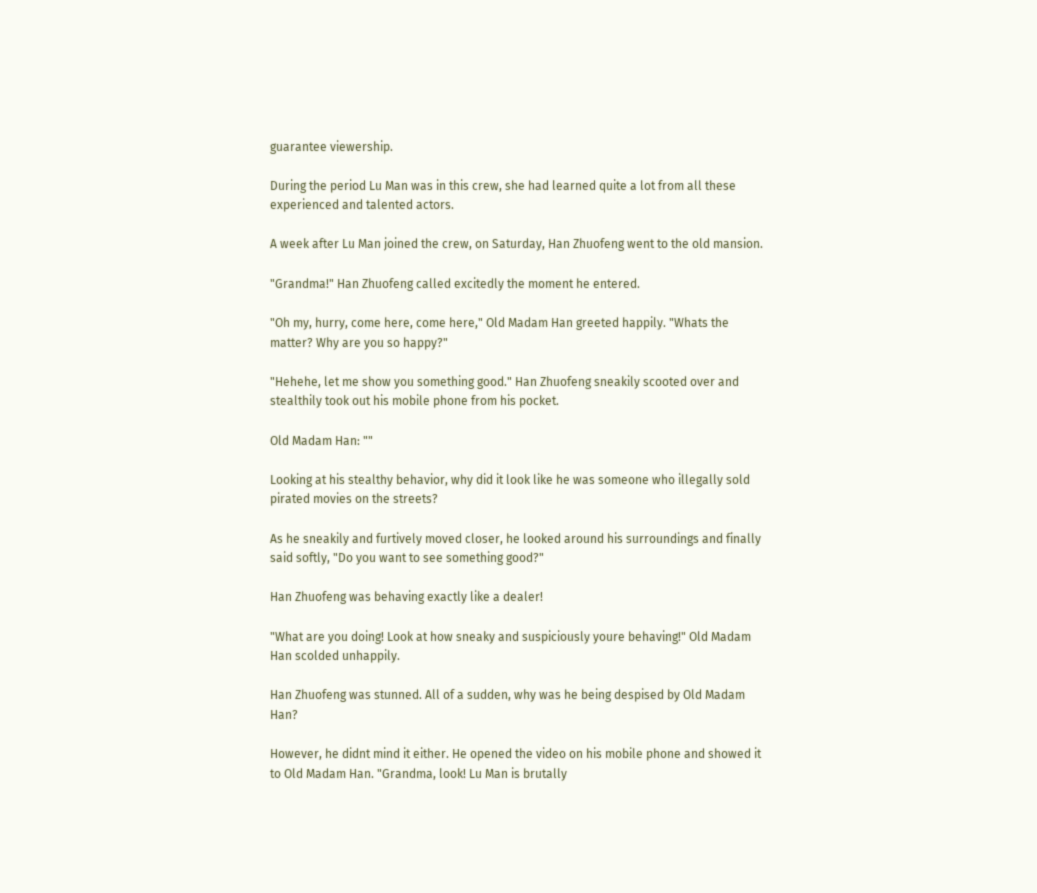guarantee viewership.

During the period Lu Man was in this crew, she had learned quite a lot from all these experienced and talented actors.

A week after Lu Man joined the crew, on Saturday, Han Zhuofeng went to the old mansion.

"Grandma!" Han Zhuofeng called excitedly the moment he entered.

"Oh my, hurry, come here, come here," Old Madam Han greeted happily. "Whats the matter? Why are you so happy?"

"Hehehe, let me show you something good." Han Zhuofeng sneakily scooted over and stealthily took out his mobile phone from his pocket.

Old Madam Han: ""

Looking at his stealthy behavior, why did it look like he was someone who illegally sold pirated movies on the streets?

As he sneakily and furtively moved closer, he looked around his surroundings and finally said softly, "Do you want to see something good?"

Han Zhuofeng was behaving exactly like a dealer!

"What are you doing! Look at how sneaky and suspiciously youre behaving!" Old Madam Han scolded unhappily.

Han Zhuofeng was stunned. All of a sudden, why was he being despised by Old Madam Han?

However, he didnt mind it either. He opened the video on his mobile phone and showed it to Old Madam Han. "Grandma, look! Lu Man is brutally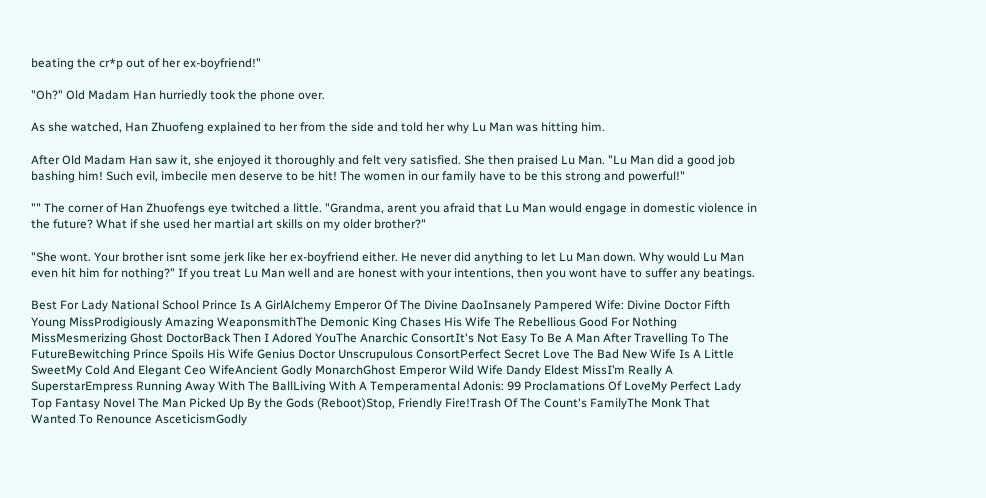beating the cr*p out of her ex-boyfriend!"

"Oh?" Old Madam Han hurriedly took the phone over.

As she watched, Han Zhuofeng explained to her from the side and told her why Lu Man was hitting him.

After Old Madam Han saw it, she enjoyed it thoroughly and felt very satisfied. She then praised Lu Man. "Lu Man did a good job bashing him! Such evil, imbecile men deserve to be hit! The women in our family have to be this strong and powerful!"

"" The corner of Han Zhuofengs eye twitched a little. "Grandma, arent you afraid that Lu Man would engage in domestic violence in the future? What if she used her martial art skills on my older brother?"

"She wont. Your brother isnt some jerk like her ex-boyfriend either. He never did anything to let Lu Man down. Why would Lu Man even hit him for nothing?" If you treat Lu Man well and are honest with your intentions, then you wont have to suffer any beatings.

Best For Lady National School Prince Is A GirlAlchemy Emperor Of The Divine DaoInsanely Pampered Wife: Divine Doctor Fifth Young MissProdigiously Amazing WeaponsmithThe Demonic King Chases His Wife The Rebellious Good For Nothing MissMesmerizing Ghost DoctorBack Then I Adored YouThe Anarchic ConsortIt's Not Easy To Be A Man After Travelling To The FutureBewitching Prince Spoils His Wife Genius Doctor Unscrupulous ConsortPerfect Secret Love The Bad New Wife Is A Little SweetMy Cold And Elegant Ceo WifeAncient Godly MonarchGhost Emperor Wild Wife Dandy Eldest MissI’m Really A SuperstarEmpress Running Away With The BallLiving With A Temperamental Adonis: 99 Proclamations Of LoveMy Perfect Lady
Top Fantasy Novel The Man Picked Up By the Gods (Reboot)Stop, Friendly Fire!Trash Of The Count's FamilyThe Monk That Wanted To Renounce AsceticismGodly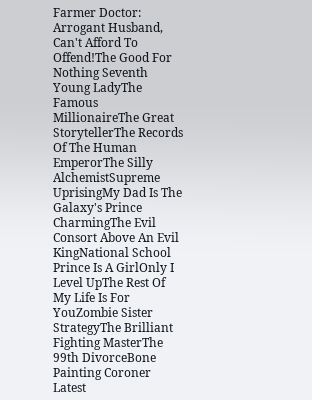Farmer Doctor: Arrogant Husband, Can't Afford To Offend!The Good For Nothing Seventh Young LadyThe Famous MillionaireThe Great StorytellerThe Records Of The Human EmperorThe Silly AlchemistSupreme UprisingMy Dad Is The Galaxy's Prince CharmingThe Evil Consort Above An Evil KingNational School Prince Is A GirlOnly I Level UpThe Rest Of My Life Is For YouZombie Sister StrategyThe Brilliant Fighting MasterThe 99th DivorceBone Painting Coroner
Latest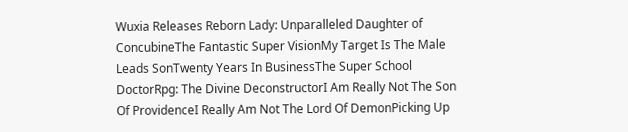Wuxia Releases Reborn Lady: Unparalleled Daughter of ConcubineThe Fantastic Super VisionMy Target Is The Male Leads SonTwenty Years In BusinessThe Super School DoctorRpg: The Divine DeconstructorI Am Really Not The Son Of ProvidenceI Really Am Not The Lord Of DemonPicking Up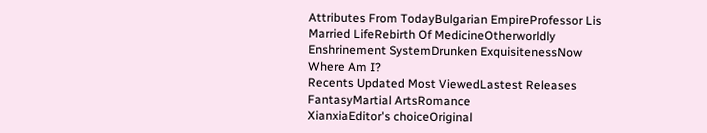Attributes From TodayBulgarian EmpireProfessor Lis Married LifeRebirth Of MedicineOtherworldly Enshrinement SystemDrunken ExquisitenessNow Where Am I?
Recents Updated Most ViewedLastest Releases
FantasyMartial ArtsRomance
XianxiaEditor's choiceOriginal